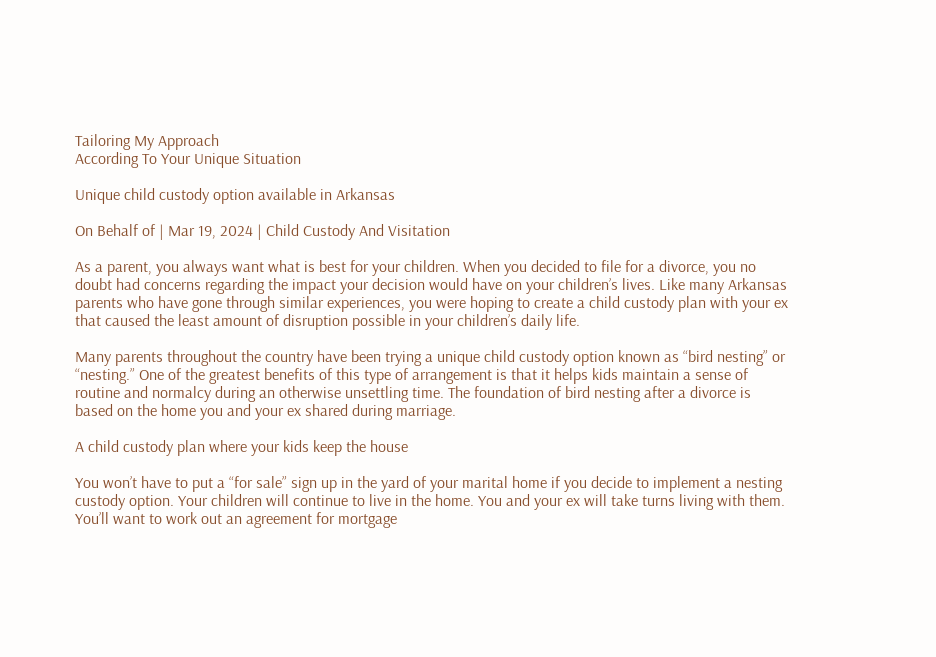Tailoring My Approach
According To Your Unique Situation

Unique child custody option available in Arkansas

On Behalf of | Mar 19, 2024 | Child Custody And Visitation

As a parent, you always want what is best for your children. When you decided to file for a divorce, you no doubt had concerns regarding the impact your decision would have on your children’s lives. Like many Arkansas parents who have gone through similar experiences, you were hoping to create a child custody plan with your ex that caused the least amount of disruption possible in your children’s daily life.

Many parents throughout the country have been trying a unique child custody option known as “bird nesting” or “nesting.” One of the greatest benefits of this type of arrangement is that it helps kids maintain a sense of routine and normalcy during an otherwise unsettling time. The foundation of bird nesting after a divorce is based on the home you and your ex shared during marriage.

A child custody plan where your kids keep the house

You won’t have to put a “for sale” sign up in the yard of your marital home if you decide to implement a nesting custody option. Your children will continue to live in the home. You and your ex will take turns living with them. You’ll want to work out an agreement for mortgage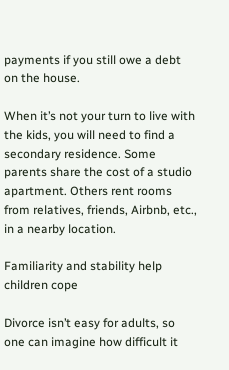payments if you still owe a debt on the house.

When it’s not your turn to live with the kids, you will need to find a secondary residence. Some parents share the cost of a studio apartment. Others rent rooms from relatives, friends, Airbnb, etc., in a nearby location.

Familiarity and stability help children cope

Divorce isn’t easy for adults, so one can imagine how difficult it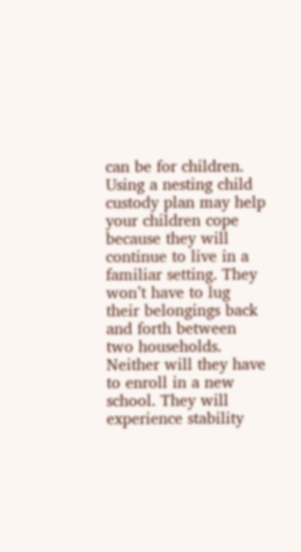can be for children. Using a nesting child custody plan may help your children cope because they will continue to live in a familiar setting. They won’t have to lug their belongings back and forth between two households. Neither will they have to enroll in a new school. They will experience stability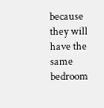because they will have the same bedroom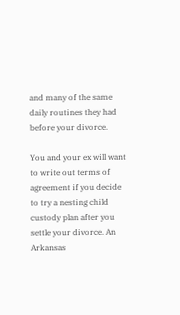and many of the same daily routines they had before your divorce.

You and your ex will want to write out terms of agreement if you decide to try a nesting child custody plan after you settle your divorce. An Arkansas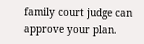family court judge can approve your plan.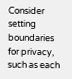Consider setting boundaries for privacy, such as each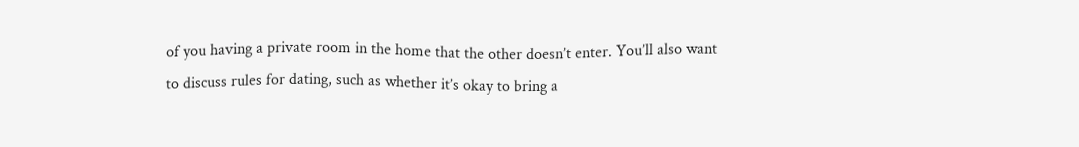of you having a private room in the home that the other doesn’t enter. You’ll also want to discuss rules for dating, such as whether it’s okay to bring a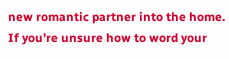new romantic partner into the home. If you’re unsure how to word your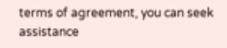terms of agreement, you can seek assistance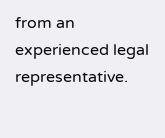from an experienced legal representative.